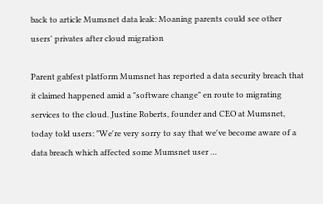back to article Mumsnet data leak: Moaning parents could see other users' privates after cloud migration

Parent gabfest platform Mumsnet has reported a data security breach that it claimed happened amid a "software change" en route to migrating services to the cloud. Justine Roberts, founder and CEO at Mumsnet, today told users: "We're very sorry to say that we've become aware of a data breach which affected some Mumsnet user …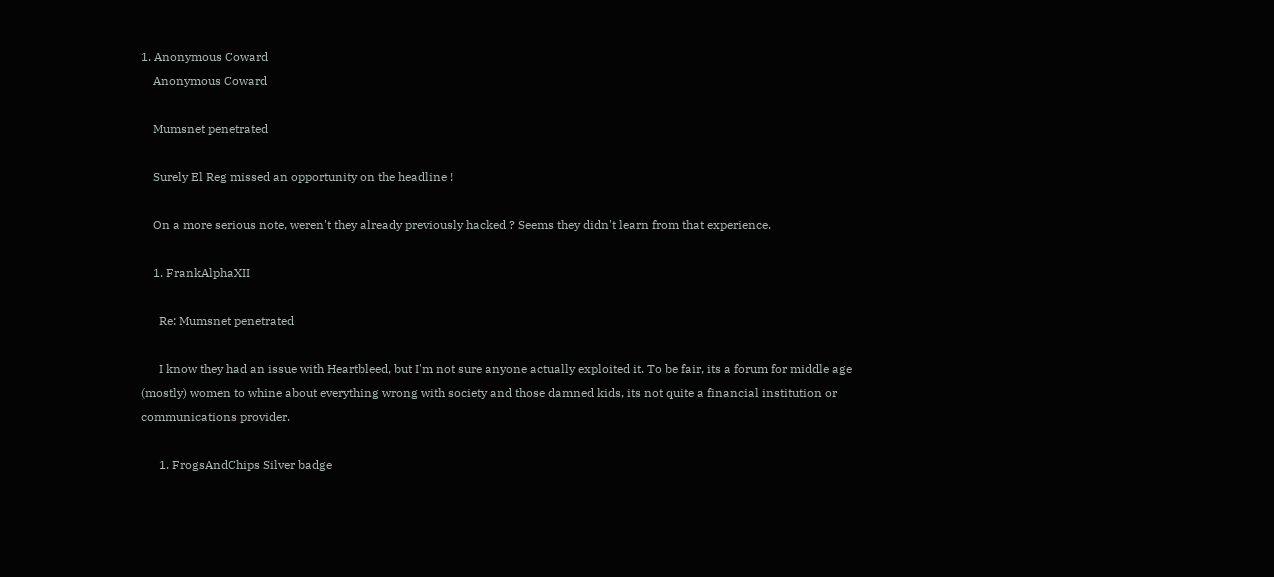1. Anonymous Coward
    Anonymous Coward

    Mumsnet penetrated

    Surely El Reg missed an opportunity on the headline !

    On a more serious note, weren't they already previously hacked ? Seems they didn't learn from that experience.

    1. FrankAlphaXII

      Re: Mumsnet penetrated

      I know they had an issue with Heartbleed, but I'm not sure anyone actually exploited it. To be fair, its a forum for middle age (mostly) women to whine about everything wrong with society and those damned kids, its not quite a financial institution or communications provider.

      1. FrogsAndChips Silver badge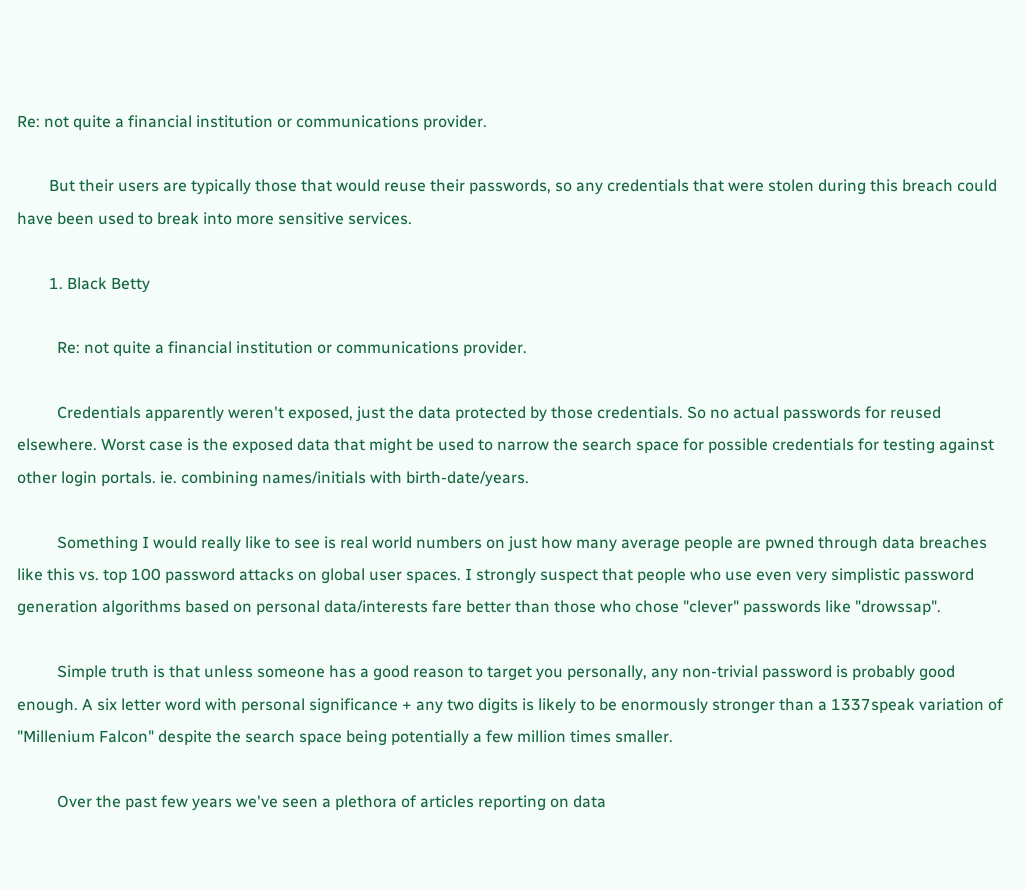Re: not quite a financial institution or communications provider.

        But their users are typically those that would reuse their passwords, so any credentials that were stolen during this breach could have been used to break into more sensitive services.

        1. Black Betty

          Re: not quite a financial institution or communications provider.

          Credentials apparently weren't exposed, just the data protected by those credentials. So no actual passwords for reused elsewhere. Worst case is the exposed data that might be used to narrow the search space for possible credentials for testing against other login portals. ie. combining names/initials with birth-date/years.

          Something I would really like to see is real world numbers on just how many average people are pwned through data breaches like this vs. top 100 password attacks on global user spaces. I strongly suspect that people who use even very simplistic password generation algorithms based on personal data/interests fare better than those who chose "clever" passwords like "drowssap".

          Simple truth is that unless someone has a good reason to target you personally, any non-trivial password is probably good enough. A six letter word with personal significance + any two digits is likely to be enormously stronger than a 1337speak variation of "Millenium Falcon" despite the search space being potentially a few million times smaller.

          Over the past few years we've seen a plethora of articles reporting on data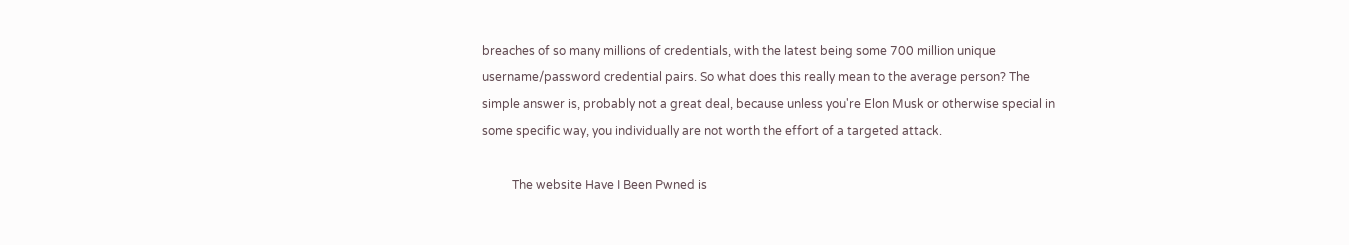breaches of so many millions of credentials, with the latest being some 700 million unique username/password credential pairs. So what does this really mean to the average person? The simple answer is, probably not a great deal, because unless you're Elon Musk or otherwise special in some specific way, you individually are not worth the effort of a targeted attack.

          The website Have I Been Pwned is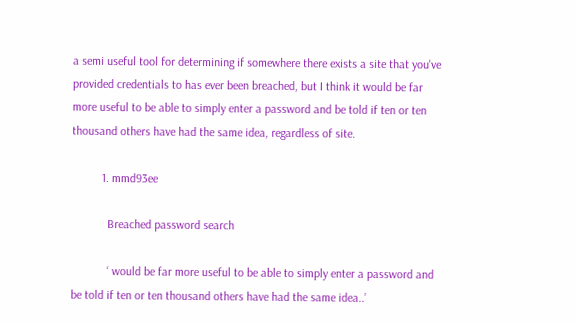a semi useful tool for determining if somewhere there exists a site that you've provided credentials to has ever been breached, but I think it would be far more useful to be able to simply enter a password and be told if ten or ten thousand others have had the same idea, regardless of site.

          1. mmd93ee

            Breached password search

            ‘ would be far more useful to be able to simply enter a password and be told if ten or ten thousand others have had the same idea..’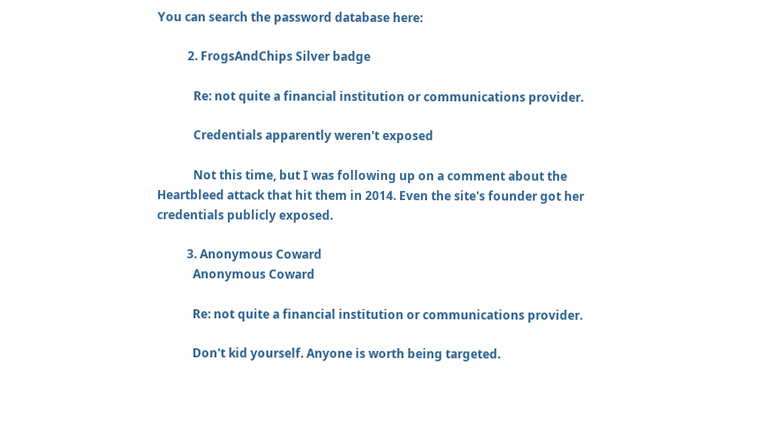You can search the password database here:

          2. FrogsAndChips Silver badge

            Re: not quite a financial institution or communications provider.

            Credentials apparently weren't exposed

            Not this time, but I was following up on a comment about the Heartbleed attack that hit them in 2014. Even the site's founder got her credentials publicly exposed.

          3. Anonymous Coward
            Anonymous Coward

            Re: not quite a financial institution or communications provider.

            Don't kid yourself. Anyone is worth being targeted.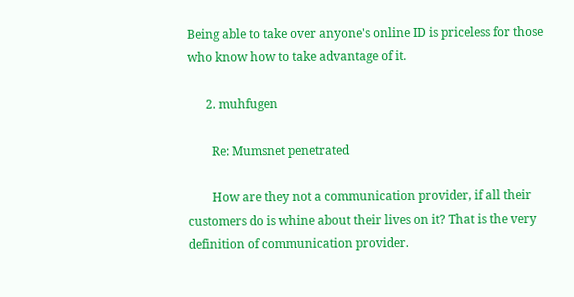Being able to take over anyone's online ID is priceless for those who know how to take advantage of it.

      2. muhfugen

        Re: Mumsnet penetrated

        How are they not a communication provider, if all their customers do is whine about their lives on it? That is the very definition of communication provider.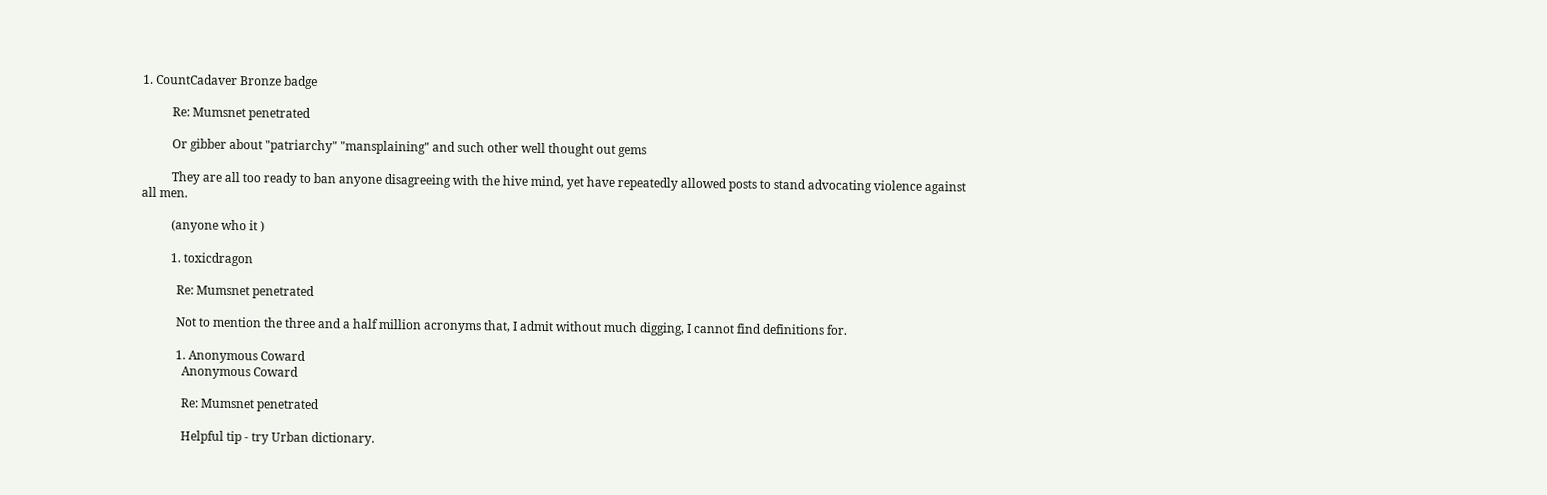1. CountCadaver Bronze badge

          Re: Mumsnet penetrated

          Or gibber about "patriarchy" "mansplaining" and such other well thought out gems

          They are all too ready to ban anyone disagreeing with the hive mind, yet have repeatedly allowed posts to stand advocating violence against all men.

          (anyone who it )

          1. toxicdragon

            Re: Mumsnet penetrated

            Not to mention the three and a half million acronyms that, I admit without much digging, I cannot find definitions for.

            1. Anonymous Coward
              Anonymous Coward

              Re: Mumsnet penetrated

              Helpful tip - try Urban dictionary.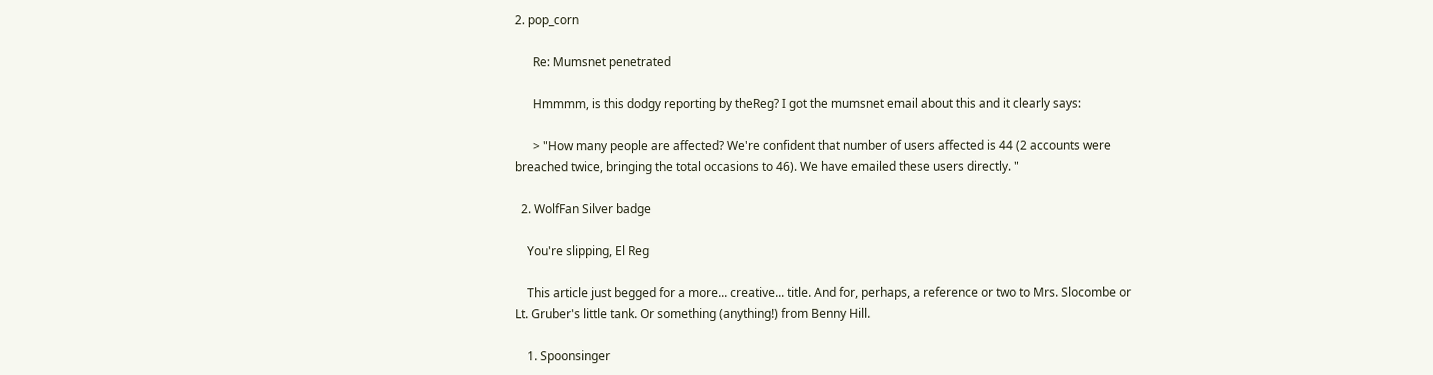2. pop_corn

      Re: Mumsnet penetrated

      Hmmmm, is this dodgy reporting by theReg? I got the mumsnet email about this and it clearly says:

      > "How many people are affected? We're confident that number of users affected is 44 (2 accounts were breached twice, bringing the total occasions to 46). We have emailed these users directly. "

  2. WolfFan Silver badge

    You're slipping, El Reg

    This article just begged for a more... creative... title. And for, perhaps, a reference or two to Mrs. Slocombe or Lt. Gruber's little tank. Or something (anything!) from Benny Hill.

    1. Spoonsinger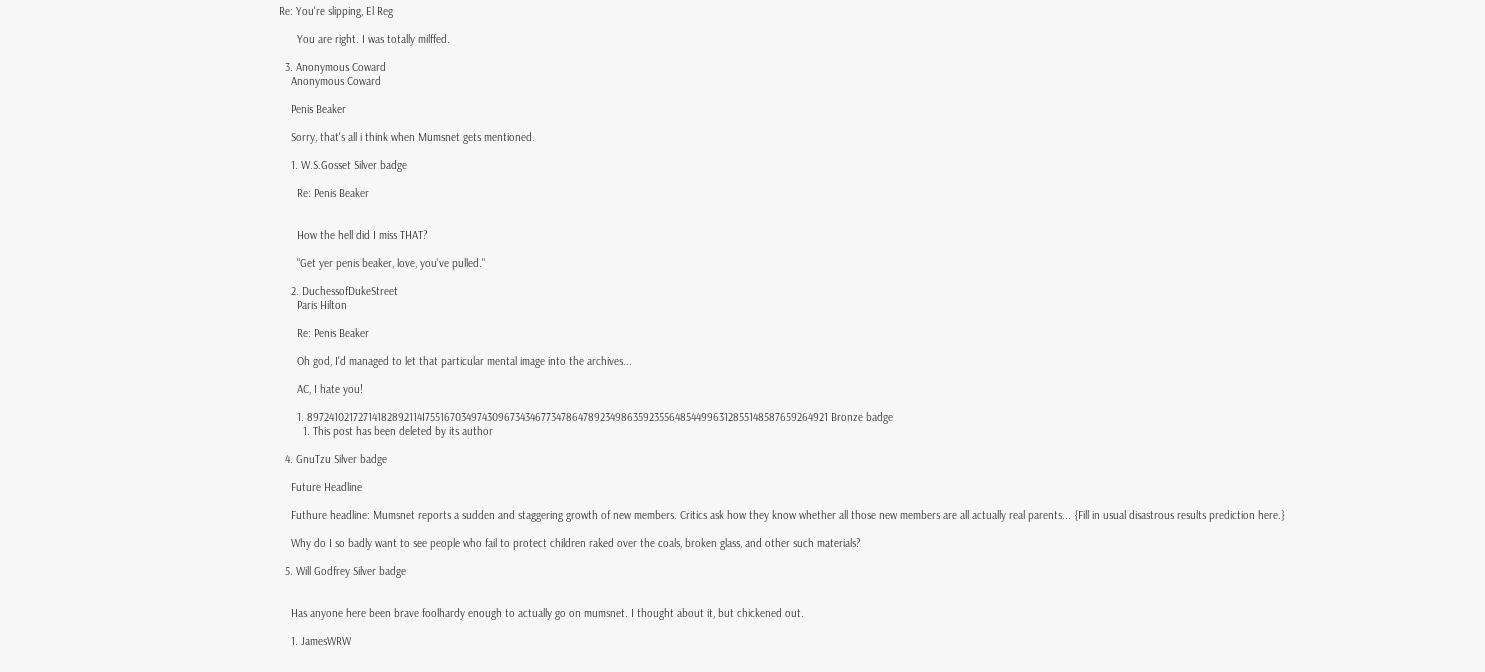Re: You're slipping, El Reg

      You are right. I was totally milffed.

  3. Anonymous Coward
    Anonymous Coward

    Penis Beaker

    Sorry, that's all i think when Mumsnet gets mentioned.

    1. W.S.Gosset Silver badge

      Re: Penis Beaker


      How the hell did I miss THAT?

      "Get yer penis beaker, love, you've pulled."

    2. DuchessofDukeStreet
      Paris Hilton

      Re: Penis Beaker

      Oh god, I'd managed to let that particular mental image into the archives...

      AC, I hate you!

      1. 89724102172714182892114I7551670349743096734346773478647892349863592355648544996312855148587659264921 Bronze badge
        1. This post has been deleted by its author

  4. GnuTzu Silver badge

    Future Headline

    Futhure headline: Mumsnet reports a sudden and staggering growth of new members. Critics ask how they know whether all those new members are all actually real parents... {Fill in usual disastrous results prediction here.}

    Why do I so badly want to see people who fail to protect children raked over the coals, broken glass, and other such materials?

  5. Will Godfrey Silver badge


    Has anyone here been brave foolhardy enough to actually go on mumsnet. I thought about it, but chickened out.

    1. JamesWRW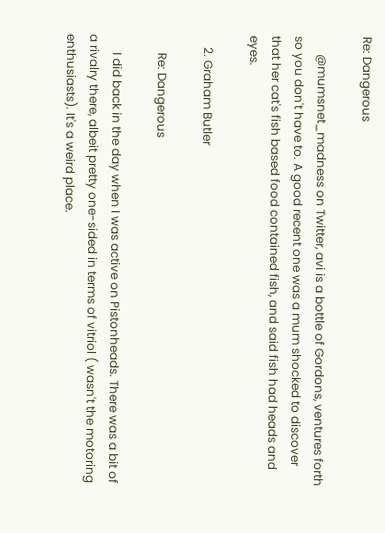Re: Dangerous

      @mumsnet_madness on Twitter, avi is a bottle of Gordons, ventures forth so you don't have to. A good recent one was a mum shocked to discover that her cat's fish based food contained fish, and said fish had heads and eyes.

    2. Graham Butler

      Re: Dangerous

      I did back in the day when I was active on Pistonheads. There was a bit of a rivalry there, albeit pretty one-sided in terms of vitriol ( wasn't the motoring enthusiasts). It's a weird place.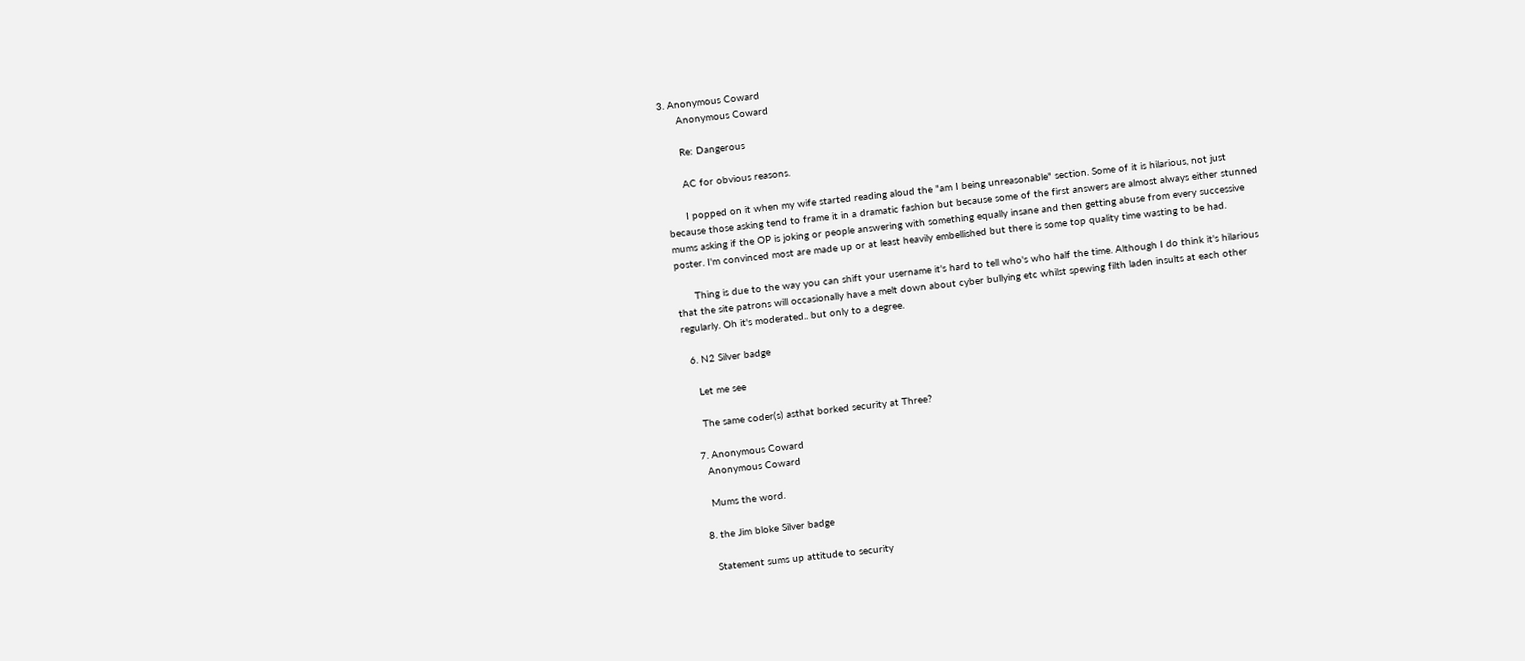3. Anonymous Coward
      Anonymous Coward

      Re: Dangerous

      AC for obvious reasons.

      I popped on it when my wife started reading aloud the "am I being unreasonable" section. Some of it is hilarious, not just because those asking tend to frame it in a dramatic fashion but because some of the first answers are almost always either stunned mums asking if the OP is joking or people answering with something equally insane and then getting abuse from every successive poster. I'm convinced most are made up or at least heavily embellished but there is some top quality time wasting to be had.

      Thing is due to the way you can shift your username it's hard to tell who's who half the time. Although I do think it's hilarious that the site patrons will occasionally have a melt down about cyber bullying etc whilst spewing filth laden insults at each other regularly. Oh it's moderated.. but only to a degree.

  6. N2 Silver badge

    Let me see

    The same coder(s) asthat borked security at Three?

  7. Anonymous Coward
    Anonymous Coward

    Mums the word.

  8. the Jim bloke Silver badge

    Statement sums up attitude to security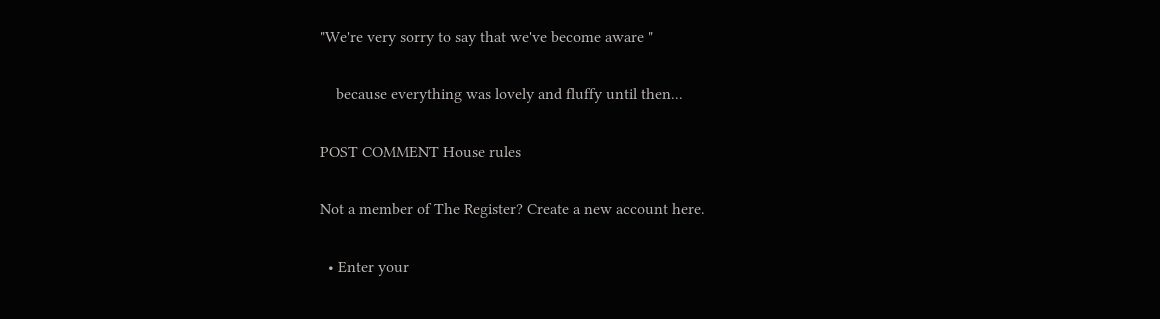"We're very sorry to say that we've become aware "

    because everything was lovely and fluffy until then...

POST COMMENT House rules

Not a member of The Register? Create a new account here.

  • Enter your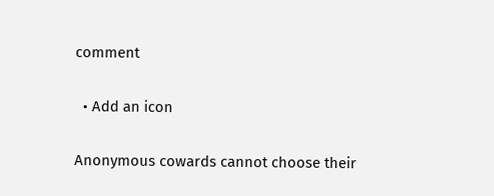comment

  • Add an icon

Anonymous cowards cannot choose their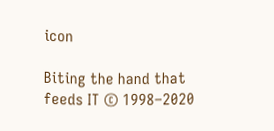icon

Biting the hand that feeds IT © 1998–2020